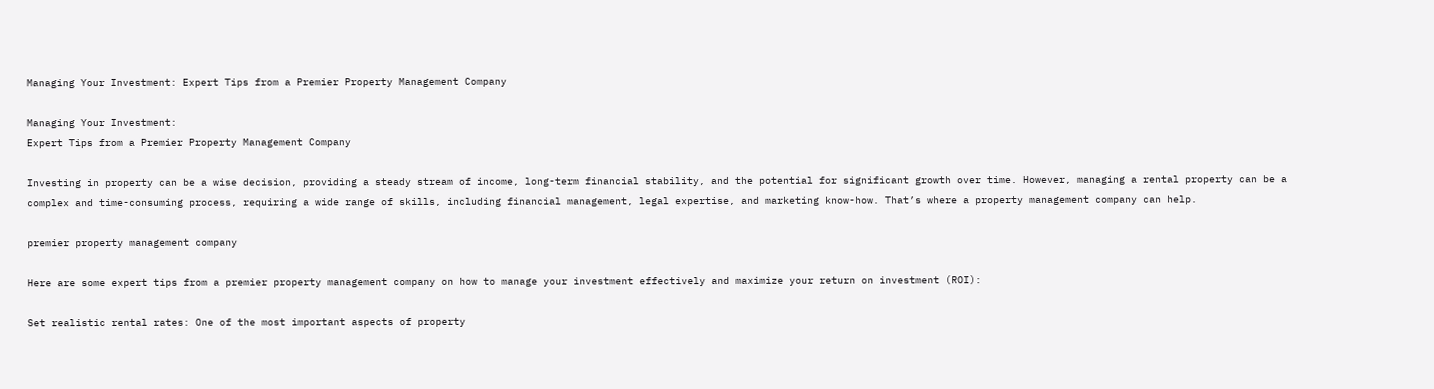Managing Your Investment: Expert Tips from a Premier Property Management Company

Managing Your Investment:
Expert Tips from a Premier Property Management Company

Investing in property can be a wise decision, providing a steady stream of income, long-term financial stability, and the potential for significant growth over time. However, managing a rental property can be a complex and time-consuming process, requiring a wide range of skills, including financial management, legal expertise, and marketing know-how. That’s where a property management company can help.

premier property management company

Here are some expert tips from a premier property management company on how to manage your investment effectively and maximize your return on investment (ROI):

Set realistic rental rates: One of the most important aspects of property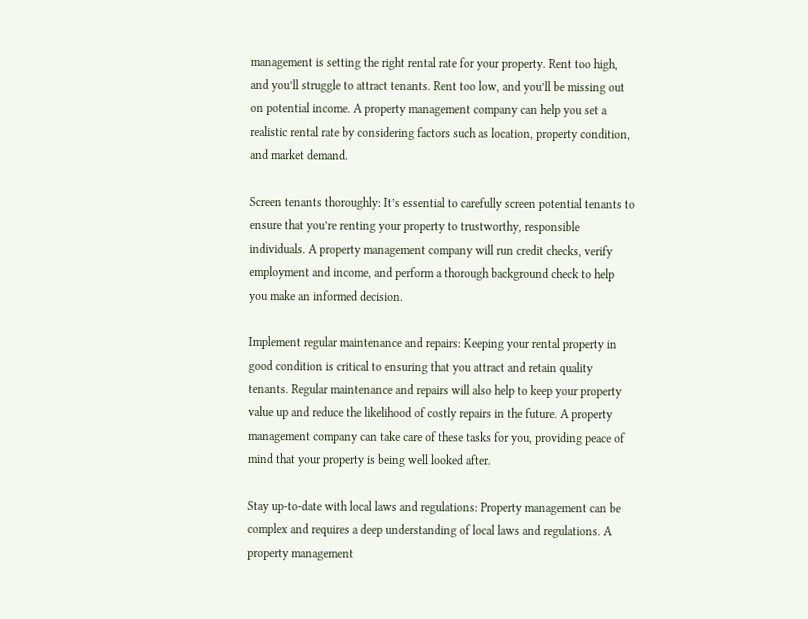management is setting the right rental rate for your property. Rent too high, and you’ll struggle to attract tenants. Rent too low, and you’ll be missing out on potential income. A property management company can help you set a realistic rental rate by considering factors such as location, property condition, and market demand.

Screen tenants thoroughly: It’s essential to carefully screen potential tenants to ensure that you’re renting your property to trustworthy, responsible individuals. A property management company will run credit checks, verify employment and income, and perform a thorough background check to help you make an informed decision.

Implement regular maintenance and repairs: Keeping your rental property in good condition is critical to ensuring that you attract and retain quality tenants. Regular maintenance and repairs will also help to keep your property value up and reduce the likelihood of costly repairs in the future. A property management company can take care of these tasks for you, providing peace of mind that your property is being well looked after.

Stay up-to-date with local laws and regulations: Property management can be complex and requires a deep understanding of local laws and regulations. A property management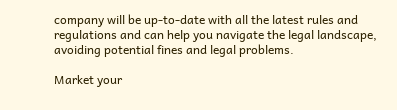company will be up-to-date with all the latest rules and regulations and can help you navigate the legal landscape, avoiding potential fines and legal problems.

Market your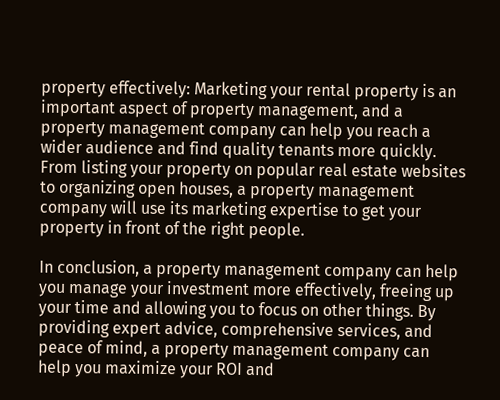property effectively: Marketing your rental property is an important aspect of property management, and a property management company can help you reach a wider audience and find quality tenants more quickly. From listing your property on popular real estate websites to organizing open houses, a property management company will use its marketing expertise to get your property in front of the right people.

In conclusion, a property management company can help you manage your investment more effectively, freeing up your time and allowing you to focus on other things. By providing expert advice, comprehensive services, and peace of mind, a property management company can help you maximize your ROI and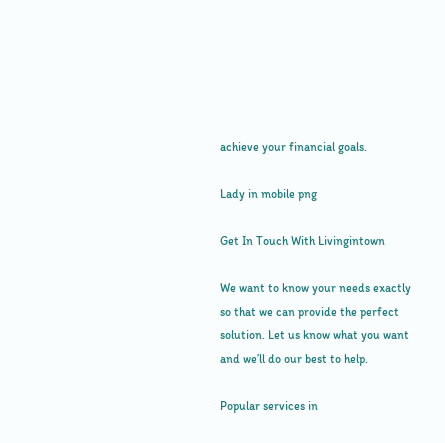achieve your financial goals.

Lady in mobile png

Get In Touch With Livingintown

We want to know your needs exactly so that we can provide the perfect solution. Let us know what you want and we’ll do our best to help.

Popular services in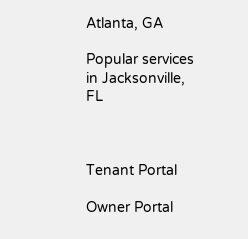Atlanta, GA

Popular services in Jacksonville, FL



Tenant Portal

Owner Portal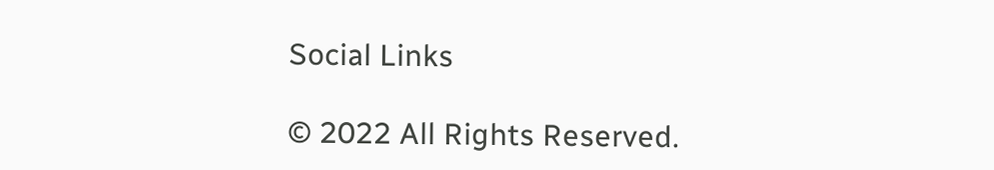Social Links

© 2022 All Rights Reserved.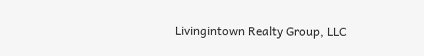Livingintown Realty Group, LLC